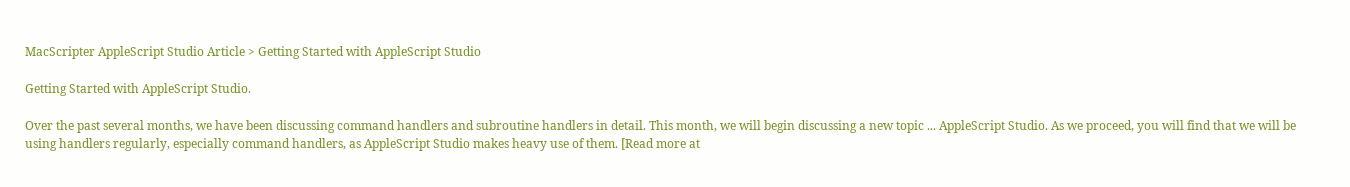MacScripter AppleScript Studio Article > Getting Started with AppleScript Studio

Getting Started with AppleScript Studio.

Over the past several months, we have been discussing command handlers and subroutine handlers in detail. This month, we will begin discussing a new topic ... AppleScript Studio. As we proceed, you will find that we will be using handlers regularly, especially command handlers, as AppleScript Studio makes heavy use of them. [Read more at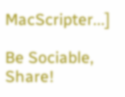MacScripter...]

Be Sociable, Share!